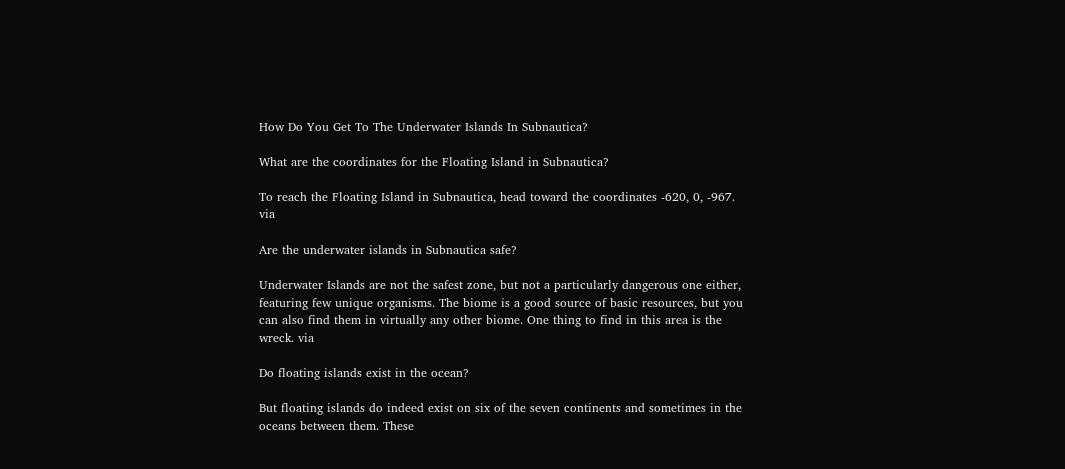How Do You Get To The Underwater Islands In Subnautica?

What are the coordinates for the Floating Island in Subnautica?

To reach the Floating Island in Subnautica, head toward the coordinates -620, 0, -967. via

Are the underwater islands in Subnautica safe?

Underwater Islands are not the safest zone, but not a particularly dangerous one either, featuring few unique organisms. The biome is a good source of basic resources, but you can also find them in virtually any other biome. One thing to find in this area is the wreck. via

Do floating islands exist in the ocean?

But floating islands do indeed exist on six of the seven continents and sometimes in the oceans between them. These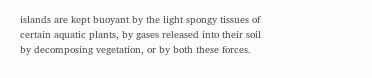islands are kept buoyant by the light spongy tissues of certain aquatic plants, by gases released into their soil by decomposing vegetation, or by both these forces.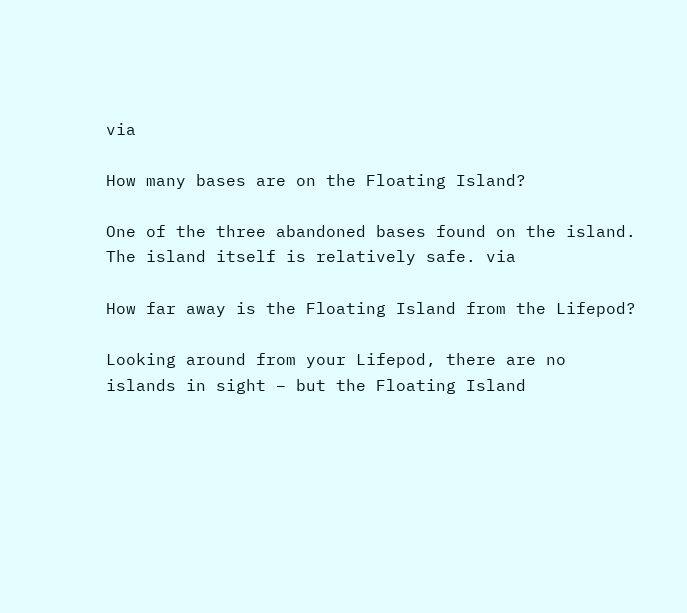via

How many bases are on the Floating Island?

One of the three abandoned bases found on the island. The island itself is relatively safe. via

How far away is the Floating Island from the Lifepod?

Looking around from your Lifepod, there are no islands in sight – but the Floating Island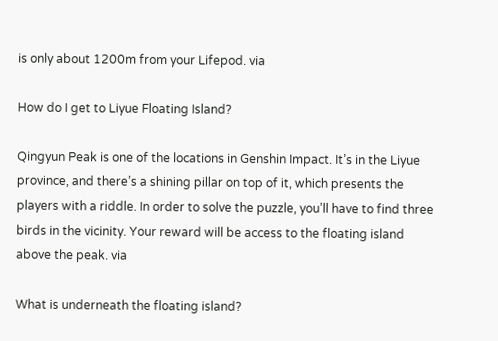is only about 1200m from your Lifepod. via

How do I get to Liyue Floating Island?

Qingyun Peak is one of the locations in Genshin Impact. It’s in the Liyue province, and there’s a shining pillar on top of it, which presents the players with a riddle. In order to solve the puzzle, you’ll have to find three birds in the vicinity. Your reward will be access to the floating island above the peak. via

What is underneath the floating island?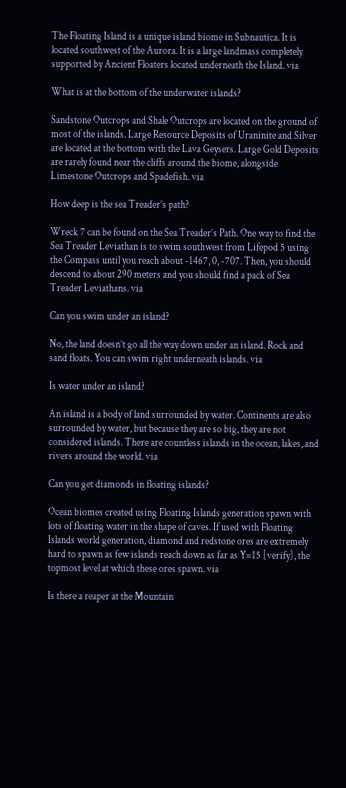The Floating Island is a unique island biome in Subnautica. It is located southwest of the Aurora. It is a large landmass completely supported by Ancient Floaters located underneath the Island. via

What is at the bottom of the underwater islands?

Sandstone Outcrops and Shale Outcrops are located on the ground of most of the islands. Large Resource Deposits of Uraninite and Silver are located at the bottom with the Lava Geysers. Large Gold Deposits are rarely found near the cliffs around the biome, alongside Limestone Outcrops and Spadefish. via

How deep is the sea Treader’s path?

Wreck 7 can be found on the Sea Treader’s Path. One way to find the Sea Treader Leviathan is to swim southwest from Lifepod 5 using the Compass until you reach about -1467, 0, -707. Then, you should descend to about 290 meters and you should find a pack of Sea Treader Leviathans. via

Can you swim under an island?

No, the land doesn’t go all the way down under an island. Rock and sand floats. You can swim right underneath islands. via

Is water under an island?

An island is a body of land surrounded by water. Continents are also surrounded by water, but because they are so big, they are not considered islands. There are countless islands in the ocean, lakes, and rivers around the world. via

Can you get diamonds in floating islands?

Ocean biomes created using Floating Islands generation spawn with lots of floating water in the shape of caves. If used with Floating Islands world generation, diamond and redstone ores are extremely hard to spawn as few islands reach down as far as Y=15 [verify], the topmost level at which these ores spawn. via

Is there a reaper at the Mountain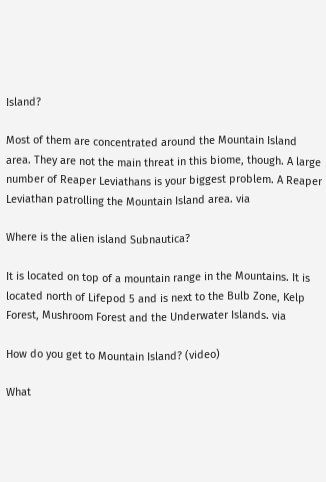Island?

Most of them are concentrated around the Mountain Island area. They are not the main threat in this biome, though. A large number of Reaper Leviathans is your biggest problem. A Reaper Leviathan patrolling the Mountain Island area. via

Where is the alien island Subnautica?

It is located on top of a mountain range in the Mountains. It is located north of Lifepod 5 and is next to the Bulb Zone, Kelp Forest, Mushroom Forest and the Underwater Islands. via

How do you get to Mountain Island? (video)

What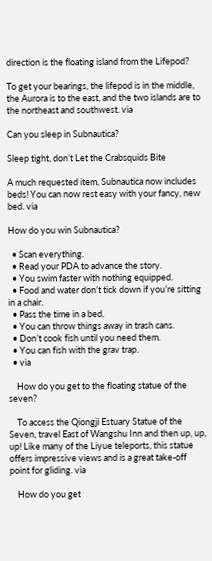direction is the floating island from the Lifepod?

To get your bearings, the lifepod is in the middle, the Aurora is to the east, and the two islands are to the northeast and southwest. via

Can you sleep in Subnautica?

Sleep tight, don’t Let the Crabsquids Bite

A much requested item, Subnautica now includes beds! You can now rest easy with your fancy, new bed. via

How do you win Subnautica?

  • Scan everything.
  • Read your PDA to advance the story.
  • You swim faster with nothing equipped.
  • Food and water don’t tick down if you’re sitting in a chair.
  • Pass the time in a bed.
  • You can throw things away in trash cans.
  • Don’t cook fish until you need them.
  • You can fish with the grav trap.
  • via

    How do you get to the floating statue of the seven?

    To access the Qiongji Estuary Statue of the Seven, travel East of Wangshu Inn and then up, up, up! Like many of the Liyue teleports, this statue offers impressive views and is a great take-off point for gliding. via

    How do you get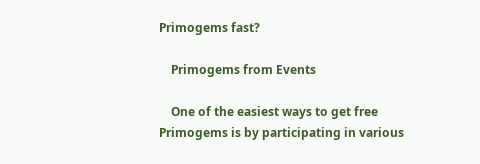Primogems fast?

    Primogems from Events

    One of the easiest ways to get free Primogems is by participating in various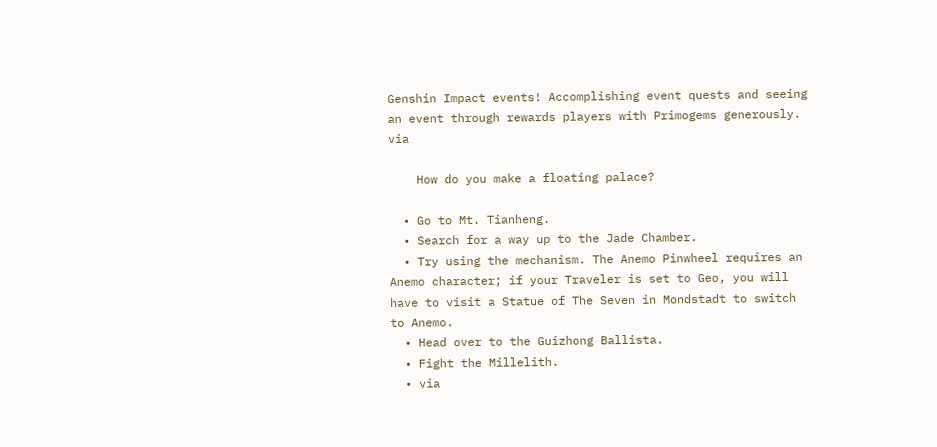Genshin Impact events! Accomplishing event quests and seeing an event through rewards players with Primogems generously. via

    How do you make a floating palace?

  • Go to Mt. Tianheng.
  • Search for a way up to the Jade Chamber.
  • Try using the mechanism. The Anemo Pinwheel requires an Anemo character; if your Traveler is set to Geo, you will have to visit a Statue of The Seven in Mondstadt to switch to Anemo.
  • Head over to the Guizhong Ballista.
  • Fight the Millelith.
  • via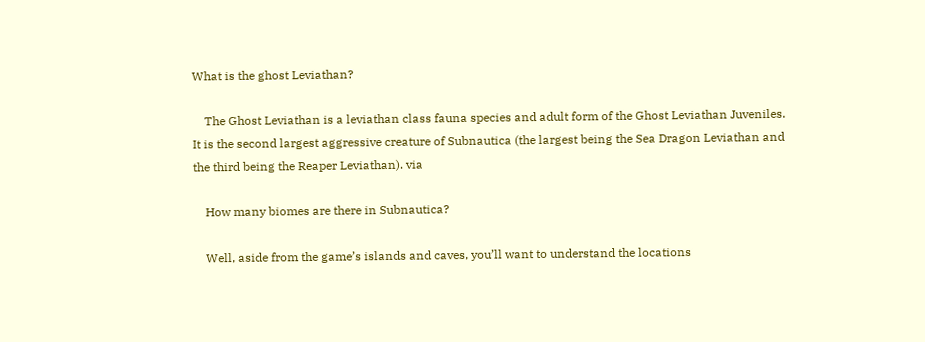What is the ghost Leviathan?

    The Ghost Leviathan is a leviathan class fauna species and adult form of the Ghost Leviathan Juveniles. It is the second largest aggressive creature of Subnautica (the largest being the Sea Dragon Leviathan and the third being the Reaper Leviathan). via

    How many biomes are there in Subnautica?

    Well, aside from the game’s islands and caves, you’ll want to understand the locations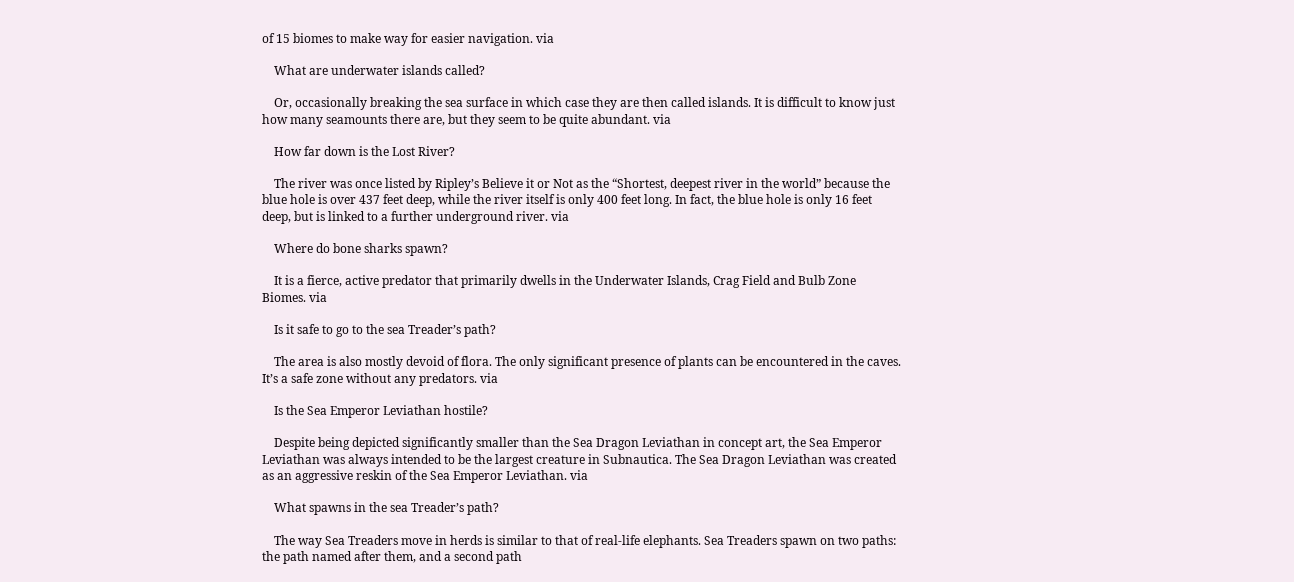of 15 biomes to make way for easier navigation. via

    What are underwater islands called?

    Or, occasionally breaking the sea surface in which case they are then called islands. It is difficult to know just how many seamounts there are, but they seem to be quite abundant. via

    How far down is the Lost River?

    The river was once listed by Ripley’s Believe it or Not as the “Shortest, deepest river in the world” because the blue hole is over 437 feet deep, while the river itself is only 400 feet long. In fact, the blue hole is only 16 feet deep, but is linked to a further underground river. via

    Where do bone sharks spawn?

    It is a fierce, active predator that primarily dwells in the Underwater Islands, Crag Field and Bulb Zone Biomes. via

    Is it safe to go to the sea Treader’s path?

    The area is also mostly devoid of flora. The only significant presence of plants can be encountered in the caves. It’s a safe zone without any predators. via

    Is the Sea Emperor Leviathan hostile?

    Despite being depicted significantly smaller than the Sea Dragon Leviathan in concept art, the Sea Emperor Leviathan was always intended to be the largest creature in Subnautica. The Sea Dragon Leviathan was created as an aggressive reskin of the Sea Emperor Leviathan. via

    What spawns in the sea Treader’s path?

    The way Sea Treaders move in herds is similar to that of real-life elephants. Sea Treaders spawn on two paths: the path named after them, and a second path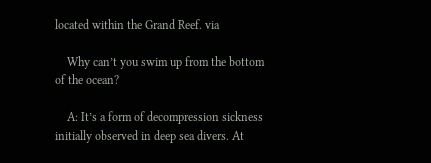located within the Grand Reef. via

    Why can’t you swim up from the bottom of the ocean?

    A: It’s a form of decompression sickness initially observed in deep sea divers. At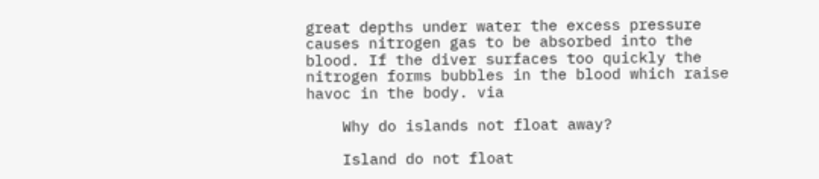great depths under water the excess pressure causes nitrogen gas to be absorbed into the blood. If the diver surfaces too quickly the nitrogen forms bubbles in the blood which raise havoc in the body. via

    Why do islands not float away?

    Island do not float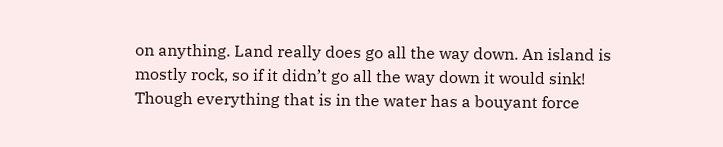on anything. Land really does go all the way down. An island is mostly rock, so if it didn’t go all the way down it would sink! Though everything that is in the water has a bouyant force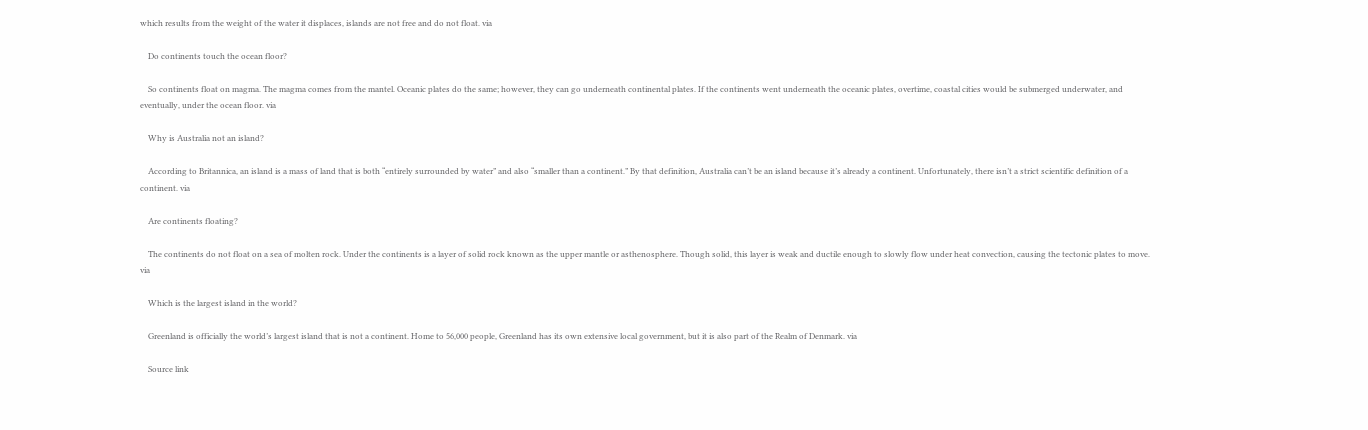which results from the weight of the water it displaces, islands are not free and do not float. via

    Do continents touch the ocean floor?

    So continents float on magma. The magma comes from the mantel. Oceanic plates do the same; however, they can go underneath continental plates. If the continents went underneath the oceanic plates, overtime, coastal cities would be submerged underwater, and eventually, under the ocean floor. via

    Why is Australia not an island?

    According to Britannica, an island is a mass of land that is both “entirely surrounded by water” and also “smaller than a continent.” By that definition, Australia can’t be an island because it’s already a continent. Unfortunately, there isn’t a strict scientific definition of a continent. via

    Are continents floating?

    The continents do not float on a sea of molten rock. Under the continents is a layer of solid rock known as the upper mantle or asthenosphere. Though solid, this layer is weak and ductile enough to slowly flow under heat convection, causing the tectonic plates to move. via

    Which is the largest island in the world?

    Greenland is officially the world’s largest island that is not a continent. Home to 56,000 people, Greenland has its own extensive local government, but it is also part of the Realm of Denmark. via

    Source link